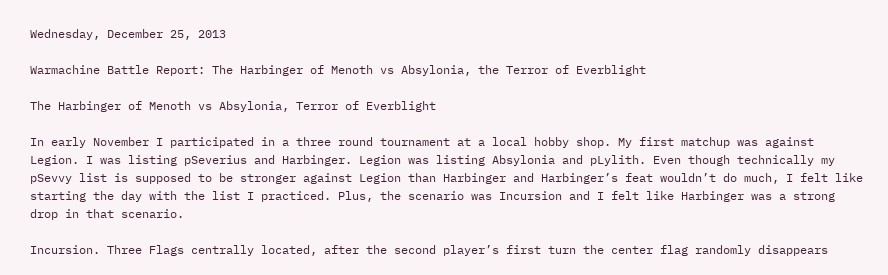Wednesday, December 25, 2013

Warmachine Battle Report: The Harbinger of Menoth vs Absylonia, the Terror of Everblight

The Harbinger of Menoth vs Absylonia, Terror of Everblight

In early November I participated in a three round tournament at a local hobby shop. My first matchup was against Legion. I was listing pSeverius and Harbinger. Legion was listing Absylonia and pLylith. Even though technically my pSevvy list is supposed to be stronger against Legion than Harbinger and Harbinger’s feat wouldn’t do much, I felt like starting the day with the list I practiced. Plus, the scenario was Incursion and I felt like Harbinger was a strong drop in that scenario.

Incursion. Three Flags centrally located, after the second player’s first turn the center flag randomly disappears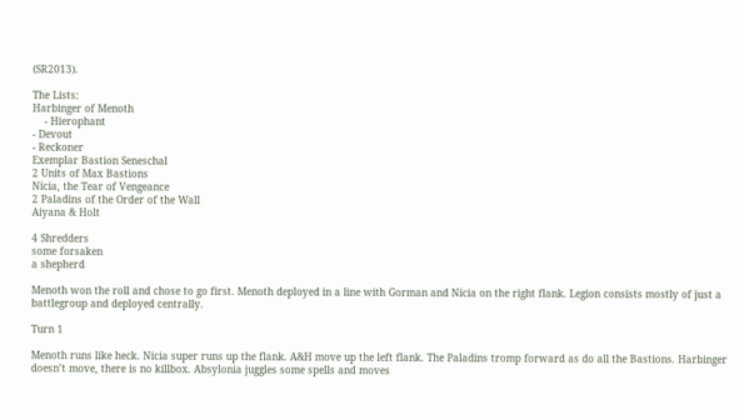(SR2013).

The Lists:
Harbinger of Menoth
    - Hierophant
- Devout
- Reckoner
Exemplar Bastion Seneschal
2 Units of Max Bastions
Nicia, the Tear of Vengeance
2 Paladins of the Order of the Wall
Aiyana & Holt

4 Shredders
some forsaken
a shepherd

Menoth won the roll and chose to go first. Menoth deployed in a line with Gorman and Nicia on the right flank. Legion consists mostly of just a battlegroup and deployed centrally.

Turn 1

Menoth runs like heck. Nicia super runs up the flank. A&H move up the left flank. The Paladins tromp forward as do all the Bastions. Harbinger doesn’t move, there is no killbox. Absylonia juggles some spells and moves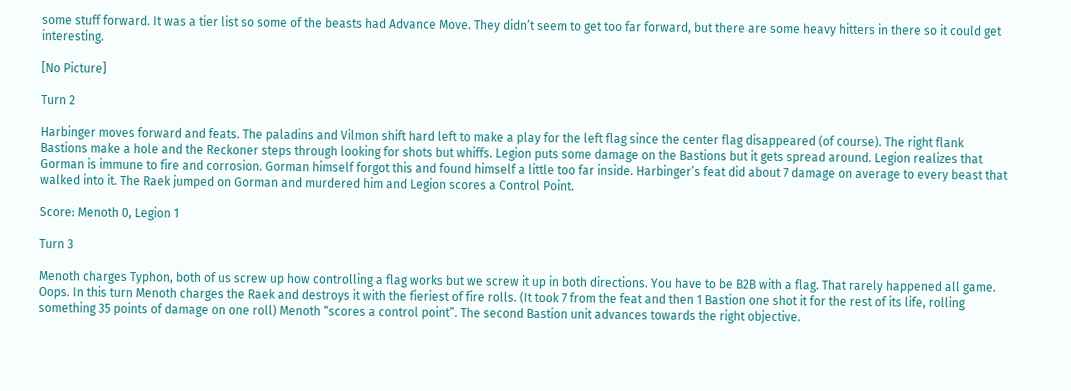some stuff forward. It was a tier list so some of the beasts had Advance Move. They didn’t seem to get too far forward, but there are some heavy hitters in there so it could get interesting.

[No Picture]

Turn 2

Harbinger moves forward and feats. The paladins and Vilmon shift hard left to make a play for the left flag since the center flag disappeared (of course). The right flank Bastions make a hole and the Reckoner steps through looking for shots but whiffs. Legion puts some damage on the Bastions but it gets spread around. Legion realizes that Gorman is immune to fire and corrosion. Gorman himself forgot this and found himself a little too far inside. Harbinger’s feat did about 7 damage on average to every beast that walked into it. The Raek jumped on Gorman and murdered him and Legion scores a Control Point.

Score: Menoth 0, Legion 1

Turn 3

Menoth charges Typhon, both of us screw up how controlling a flag works but we screw it up in both directions. You have to be B2B with a flag. That rarely happened all game. Oops. In this turn Menoth charges the Raek and destroys it with the fieriest of fire rolls. (It took 7 from the feat and then 1 Bastion one shot it for the rest of its life, rolling something 35 points of damage on one roll) Menoth “scores a control point”. The second Bastion unit advances towards the right objective.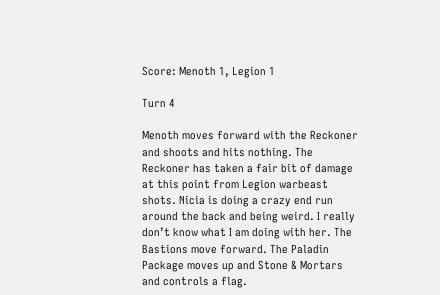Score: Menoth 1, Legion 1

Turn 4

Menoth moves forward with the Reckoner and shoots and hits nothing. The Reckoner has taken a fair bit of damage at this point from Legion warbeast shots. Nicia is doing a crazy end run around the back and being weird. I really don’t know what I am doing with her. The Bastions move forward. The Paladin Package moves up and Stone & Mortars and controls a flag.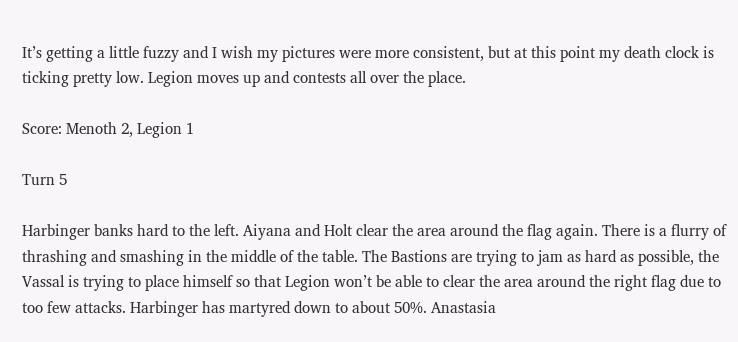It’s getting a little fuzzy and I wish my pictures were more consistent, but at this point my death clock is ticking pretty low. Legion moves up and contests all over the place.

Score: Menoth 2, Legion 1

Turn 5

Harbinger banks hard to the left. Aiyana and Holt clear the area around the flag again. There is a flurry of thrashing and smashing in the middle of the table. The Bastions are trying to jam as hard as possible, the Vassal is trying to place himself so that Legion won’t be able to clear the area around the right flag due to too few attacks. Harbinger has martyred down to about 50%. Anastasia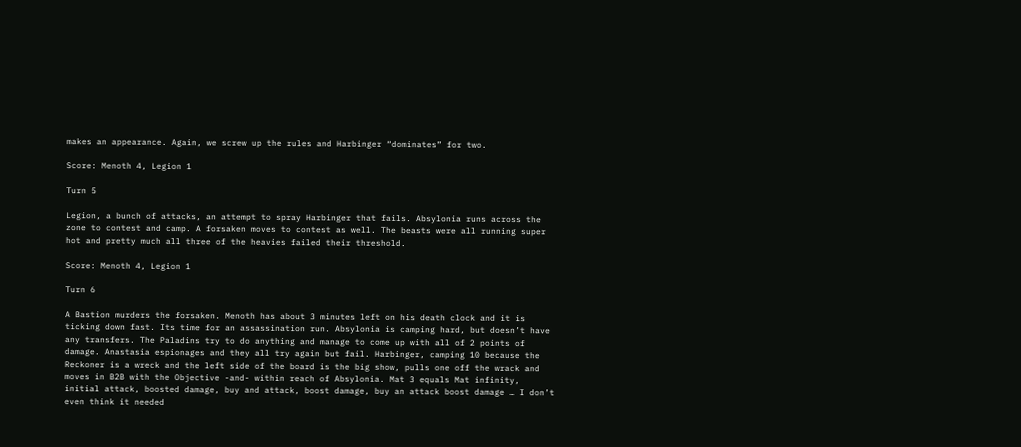makes an appearance. Again, we screw up the rules and Harbinger “dominates” for two.

Score: Menoth 4, Legion 1

Turn 5

Legion, a bunch of attacks, an attempt to spray Harbinger that fails. Absylonia runs across the zone to contest and camp. A forsaken moves to contest as well. The beasts were all running super hot and pretty much all three of the heavies failed their threshold.

Score: Menoth 4, Legion 1

Turn 6

A Bastion murders the forsaken. Menoth has about 3 minutes left on his death clock and it is ticking down fast. Its time for an assassination run. Absylonia is camping hard, but doesn’t have any transfers. The Paladins try to do anything and manage to come up with all of 2 points of damage. Anastasia espionages and they all try again but fail. Harbinger, camping 10 because the Reckoner is a wreck and the left side of the board is the big show, pulls one off the wrack and moves in B2B with the Objective -and- within reach of Absylonia. Mat 3 equals Mat infinity, initial attack, boosted damage, buy and attack, boost damage, buy an attack boost damage … I don’t even think it needed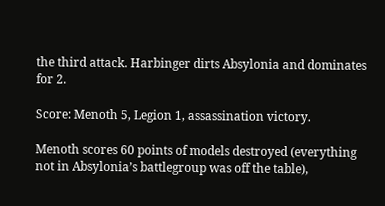the third attack. Harbinger dirts Absylonia and dominates for 2.

Score: Menoth 5, Legion 1, assassination victory.

Menoth scores 60 points of models destroyed (everything not in Absylonia’s battlegroup was off the table),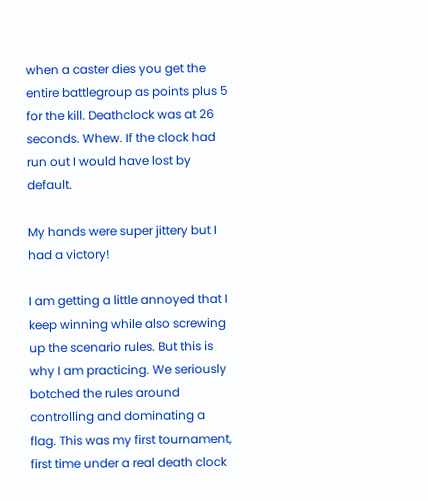when a caster dies you get the entire battlegroup as points plus 5 for the kill. Deathclock was at 26 seconds. Whew. If the clock had run out I would have lost by default.

My hands were super jittery but I had a victory!

I am getting a little annoyed that I keep winning while also screwing up the scenario rules. But this is why I am practicing. We seriously botched the rules around controlling and dominating a flag. This was my first tournament, first time under a real death clock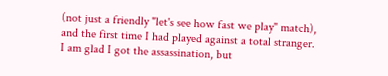(not just a friendly "let's see how fast we play" match), and the first time I had played against a total stranger. I am glad I got the assassination, but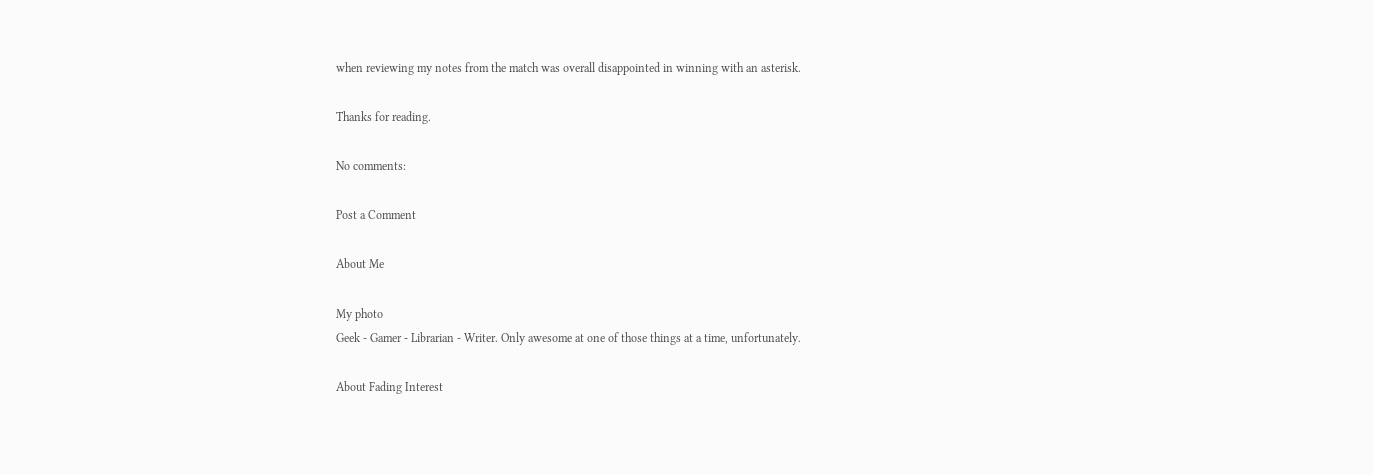when reviewing my notes from the match was overall disappointed in winning with an asterisk.

Thanks for reading.

No comments:

Post a Comment

About Me

My photo
Geek - Gamer - Librarian - Writer. Only awesome at one of those things at a time, unfortunately.

About Fading Interest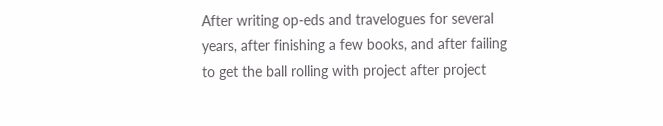After writing op-eds and travelogues for several years, after finishing a few books, and after failing to get the ball rolling with project after project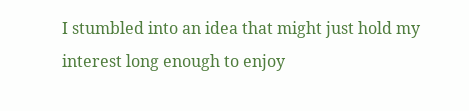I stumbled into an idea that might just hold my interest long enough to enjoy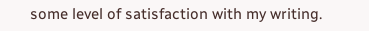some level of satisfaction with my writing.